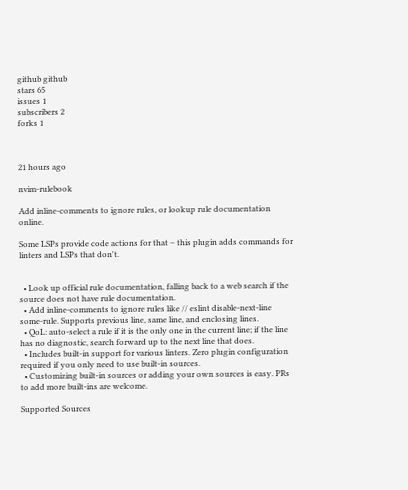github github
stars 65
issues 1
subscribers 2
forks 1



21 hours ago

nvim-rulebook

Add inline-comments to ignore rules, or lookup rule documentation online.

Some LSPs provide code actions for that – this plugin adds commands for linters and LSPs that don't.


  • Look up official rule documentation, falling back to a web search if the source does not have rule documentation.
  • Add inline-comments to ignore rules like // eslint disable-next-line some-rule. Supports previous line, same line, and enclosing lines.
  • QoL: auto-select a rule if it is the only one in the current line; if the line has no diagnostic, search forward up to the next line that does.
  • Includes built-in support for various linters. Zero plugin configuration required if you only need to use built-in sources.
  • Customizing built-in sources or adding your own sources is easy. PRs to add more built-ins are welcome.

Supported Sources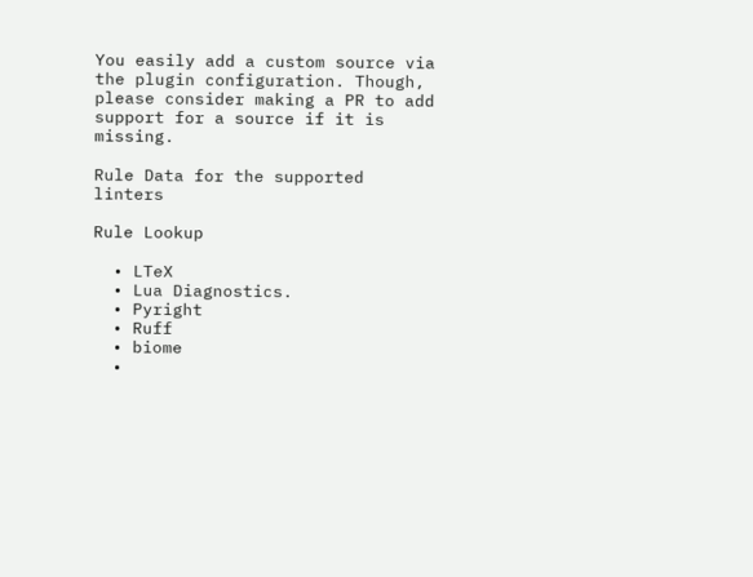You easily add a custom source via the plugin configuration. Though, please consider making a PR to add support for a source if it is missing.

Rule Data for the supported linters

Rule Lookup

  • LTeX
  • Lua Diagnostics.
  • Pyright
  • Ruff
  • biome
  •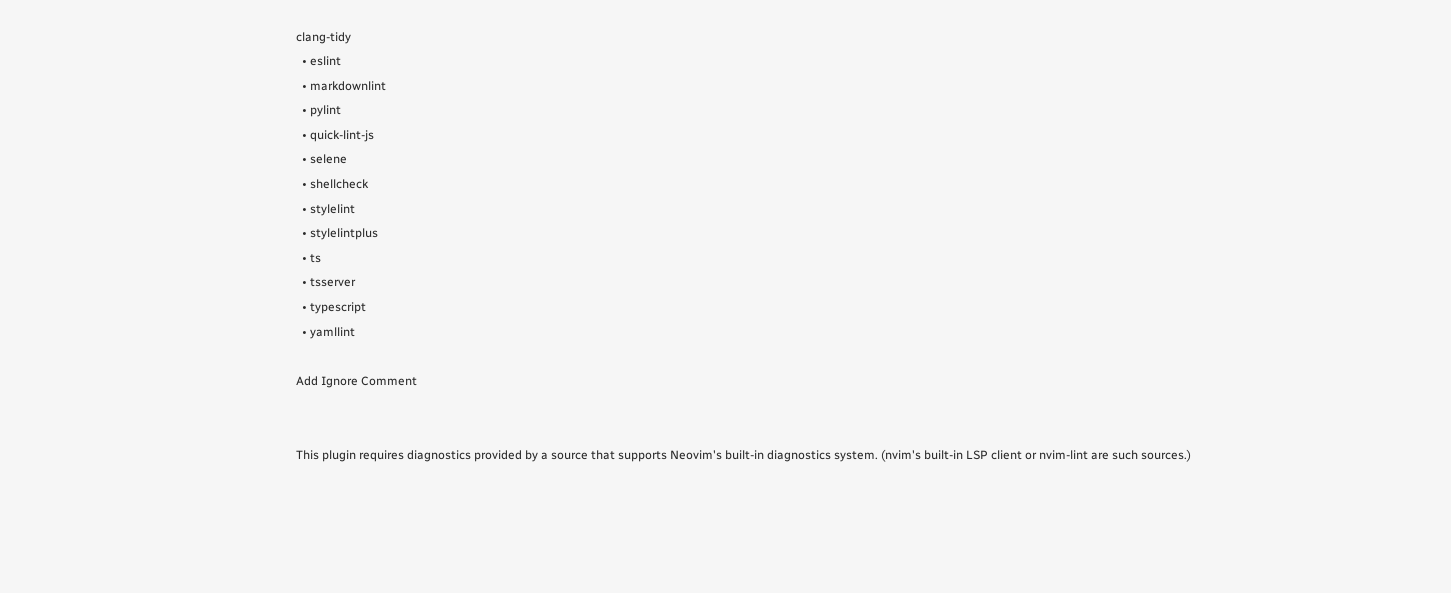clang-tidy
  • eslint
  • markdownlint
  • pylint
  • quick-lint-js
  • selene
  • shellcheck
  • stylelint
  • stylelintplus
  • ts
  • tsserver
  • typescript
  • yamllint

Add Ignore Comment


This plugin requires diagnostics provided by a source that supports Neovim's built-in diagnostics system. (nvim's built-in LSP client or nvim-lint are such sources.)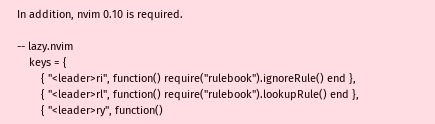In addition, nvim 0.10 is required.

-- lazy.nvim
    keys = {
        { "<leader>ri", function() require("rulebook").ignoreRule() end },
        { "<leader>rl", function() require("rulebook").lookupRule() end },
        { "<leader>ry", function()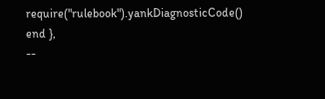require("rulebook").yankDiagnosticCode() end },
--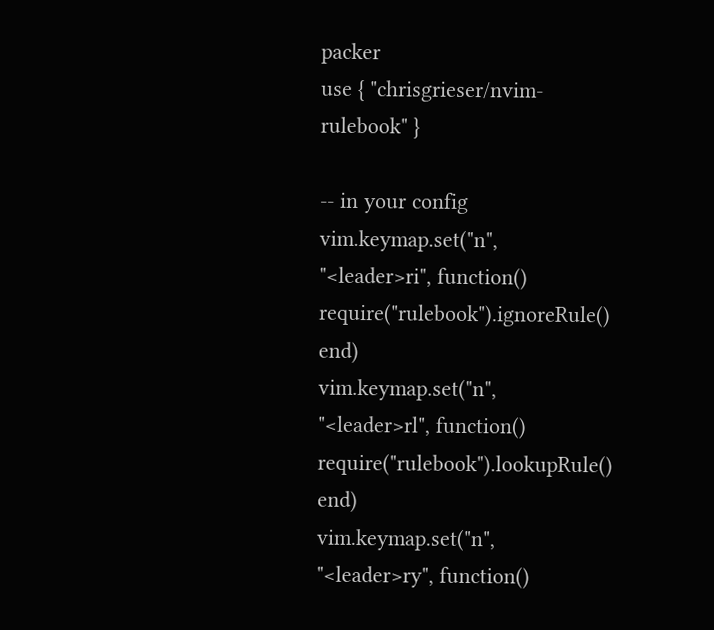packer
use { "chrisgrieser/nvim-rulebook" }

-- in your config
vim.keymap.set("n", "<leader>ri", function() require("rulebook").ignoreRule() end)
vim.keymap.set("n", "<leader>rl", function() require("rulebook").lookupRule() end)
vim.keymap.set("n", "<leader>ry", function()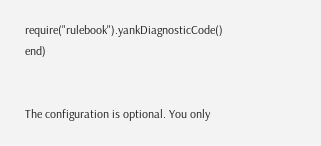require("rulebook").yankDiagnosticCode() end)


The configuration is optional. You only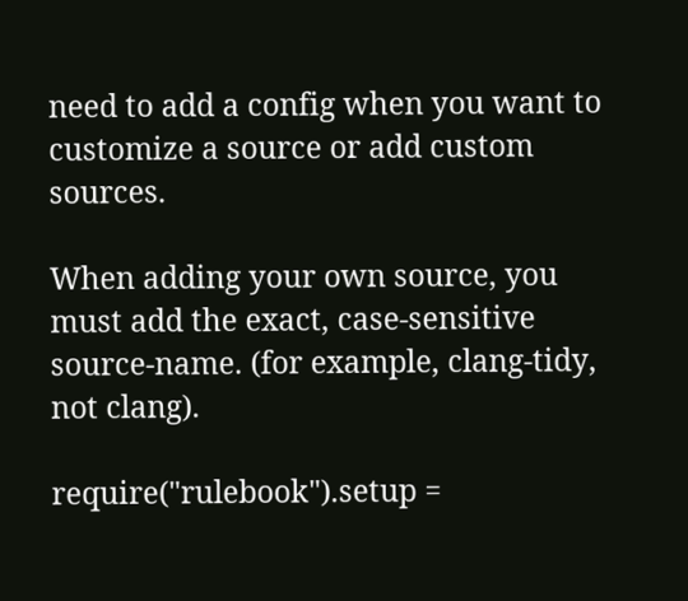need to add a config when you want to customize a source or add custom sources.

When adding your own source, you must add the exact, case-sensitive source-name. (for example, clang-tidy, not clang).

require("rulebook").setup =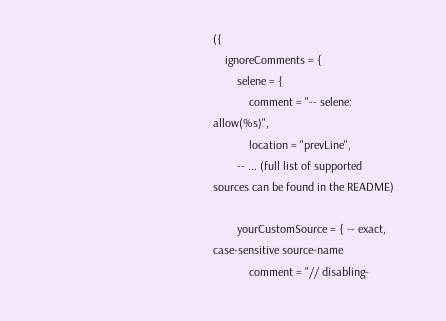({
    ignoreComments = {
        selene = {
            comment = "-- selene: allow(%s)",
            location = "prevLine",
        -- ... (full list of supported sources can be found in the README)

        yourCustomSource = { -- exact, case-sensitive source-name
            comment = "// disabling-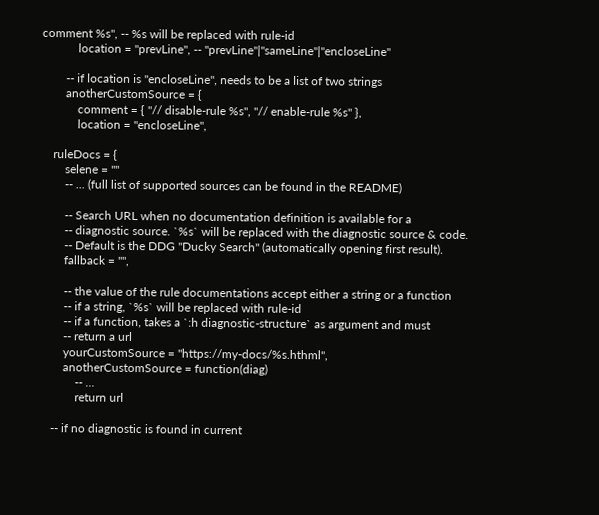comment %s", -- %s will be replaced with rule-id
            location = "prevLine", -- "prevLine"|"sameLine"|"encloseLine"

        -- if location is "encloseLine", needs to be a list of two strings
        anotherCustomSource = {
            comment = { "// disable-rule %s", "// enable-rule %s" },
            location = "encloseLine",

    ruleDocs = {
        selene = ""
        -- ... (full list of supported sources can be found in the README)

        -- Search URL when no documentation definition is available for a
        -- diagnostic source. `%s` will be replaced with the diagnostic source & code.
        -- Default is the DDG "Ducky Search" (automatically opening first result).
        fallback = "",

        -- the value of the rule documentations accept either a string or a function
        -- if a string, `%s` will be replaced with rule-id
        -- if a function, takes a `:h diagnostic-structure` as argument and must
        -- return a url
        yourCustomSource = "https://my-docs/%s.hthml",
        anotherCustomSource = function(diag)
            -- ...
            return url

    -- if no diagnostic is found in current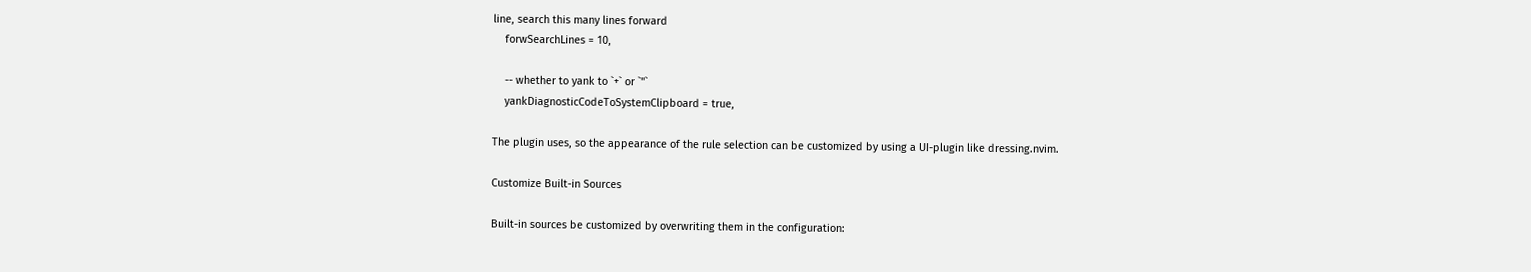line, search this many lines forward
    forwSearchLines = 10,

    -- whether to yank to `+` or `"`
    yankDiagnosticCodeToSystemClipboard = true,

The plugin uses, so the appearance of the rule selection can be customized by using a UI-plugin like dressing.nvim.

Customize Built-in Sources

Built-in sources be customized by overwriting them in the configuration: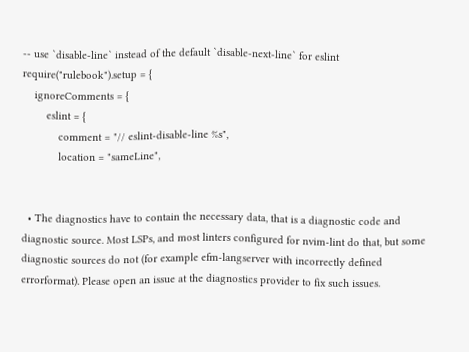-- use `disable-line` instead of the default `disable-next-line` for eslint
require("rulebook").setup = {
    ignoreComments = {
        eslint = {
            comment = "// eslint-disable-line %s",
            location = "sameLine",


  • The diagnostics have to contain the necessary data, that is a diagnostic code and diagnostic source. Most LSPs, and most linters configured for nvim-lint do that, but some diagnostic sources do not (for example efm-langserver with incorrectly defined errorformat). Please open an issue at the diagnostics provider to fix such issues.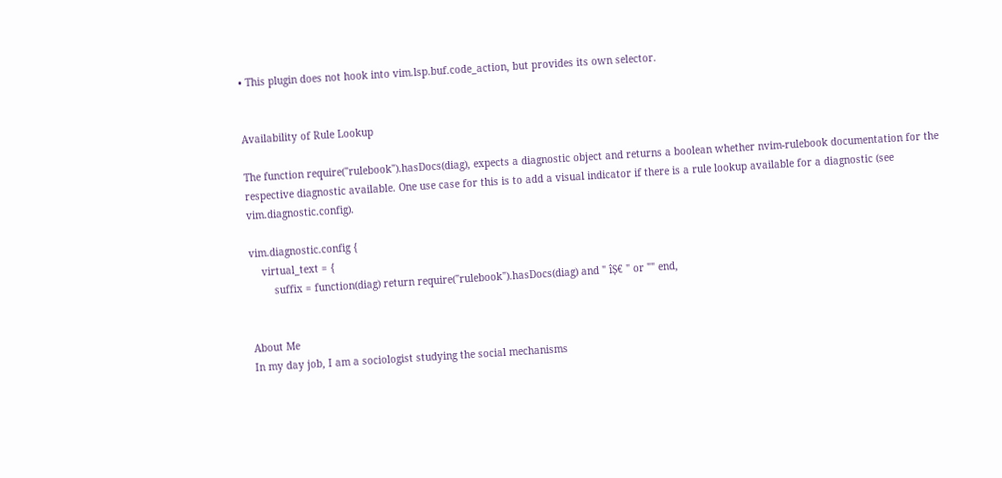• This plugin does not hook into vim.lsp.buf.code_action, but provides its own selector.


Availability of Rule Lookup

The function require("rulebook").hasDocs(diag), expects a diagnostic object and returns a boolean whether nvim-rulebook documentation for the respective diagnostic available. One use case for this is to add a visual indicator if there is a rule lookup available for a diagnostic (see vim.diagnostic.config).

vim.diagnostic.config {
    virtual_text = {
        suffix = function(diag) return require("rulebook").hasDocs(diag) and " îȘ€ " or "" end,


About Me
In my day job, I am a sociologist studying the social mechanisms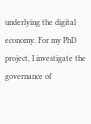underlying the digital economy. For my PhD project, I investigate the governance of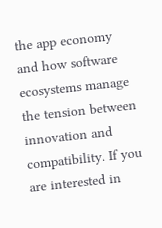the app economy and how software ecosystems manage the tension between innovation and compatibility. If you are interested in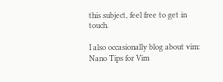this subject, feel free to get in touch.

I also occasionally blog about vim: Nano Tips for Vim